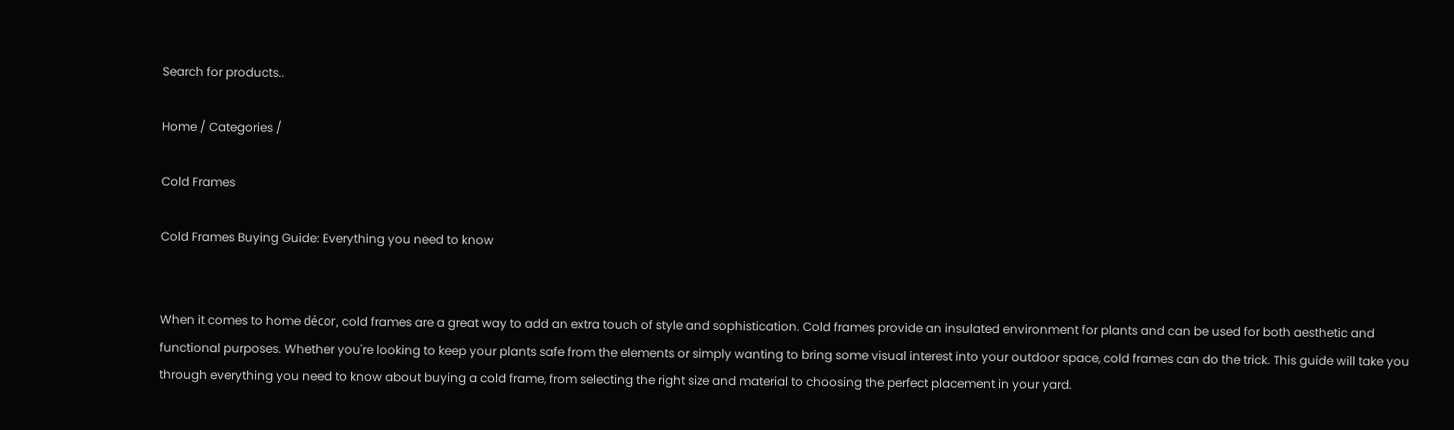Search for products..

Home / Categories /

Cold Frames

Cold Frames Buying Guide: Everything you need to know


When it comes to home décor, cold frames are a great way to add an extra touch of style and sophistication. Cold frames provide an insulated environment for plants and can be used for both aesthetic and functional purposes. Whether you're looking to keep your plants safe from the elements or simply wanting to bring some visual interest into your outdoor space, cold frames can do the trick. This guide will take you through everything you need to know about buying a cold frame, from selecting the right size and material to choosing the perfect placement in your yard.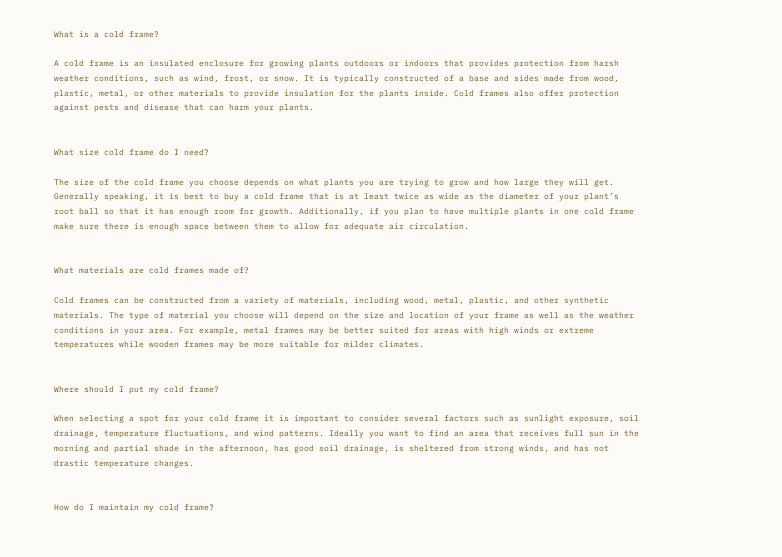What is a cold frame?

A cold frame is an insulated enclosure for growing plants outdoors or indoors that provides protection from harsh weather conditions, such as wind, frost, or snow. It is typically constructed of a base and sides made from wood, plastic, metal, or other materials to provide insulation for the plants inside. Cold frames also offer protection against pests and disease that can harm your plants.


What size cold frame do I need?

The size of the cold frame you choose depends on what plants you are trying to grow and how large they will get. Generally speaking, it is best to buy a cold frame that is at least twice as wide as the diameter of your plant’s root ball so that it has enough room for growth. Additionally, if you plan to have multiple plants in one cold frame make sure there is enough space between them to allow for adequate air circulation.


What materials are cold frames made of?

Cold frames can be constructed from a variety of materials, including wood, metal, plastic, and other synthetic materials. The type of material you choose will depend on the size and location of your frame as well as the weather conditions in your area. For example, metal frames may be better suited for areas with high winds or extreme temperatures while wooden frames may be more suitable for milder climates.


Where should I put my cold frame?

When selecting a spot for your cold frame it is important to consider several factors such as sunlight exposure, soil drainage, temperature fluctuations, and wind patterns. Ideally you want to find an area that receives full sun in the morning and partial shade in the afternoon, has good soil drainage, is sheltered from strong winds, and has not drastic temperature changes.


How do I maintain my cold frame?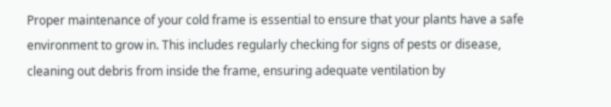Proper maintenance of your cold frame is essential to ensure that your plants have a safe environment to grow in. This includes regularly checking for signs of pests or disease, cleaning out debris from inside the frame, ensuring adequate ventilation by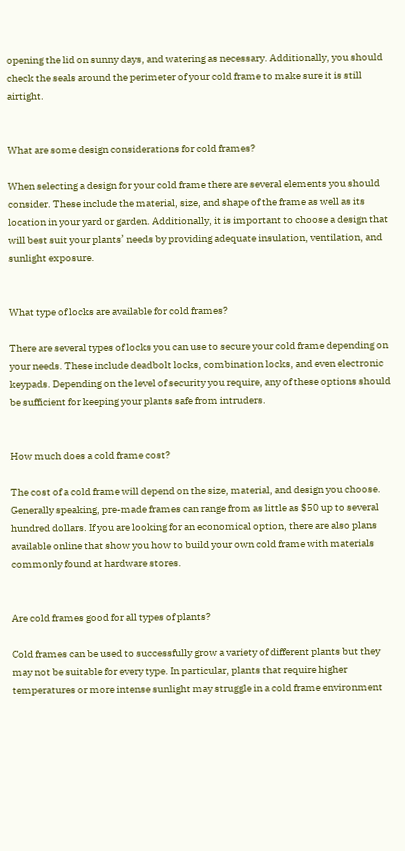opening the lid on sunny days, and watering as necessary. Additionally, you should check the seals around the perimeter of your cold frame to make sure it is still airtight.


What are some design considerations for cold frames?

When selecting a design for your cold frame there are several elements you should consider. These include the material, size, and shape of the frame as well as its location in your yard or garden. Additionally, it is important to choose a design that will best suit your plants’ needs by providing adequate insulation, ventilation, and sunlight exposure.


What type of locks are available for cold frames?

There are several types of locks you can use to secure your cold frame depending on your needs. These include deadbolt locks, combination locks, and even electronic keypads. Depending on the level of security you require, any of these options should be sufficient for keeping your plants safe from intruders.


How much does a cold frame cost?

The cost of a cold frame will depend on the size, material, and design you choose. Generally speaking, pre-made frames can range from as little as $50 up to several hundred dollars. If you are looking for an economical option, there are also plans available online that show you how to build your own cold frame with materials commonly found at hardware stores.


Are cold frames good for all types of plants?

Cold frames can be used to successfully grow a variety of different plants but they may not be suitable for every type. In particular, plants that require higher temperatures or more intense sunlight may struggle in a cold frame environment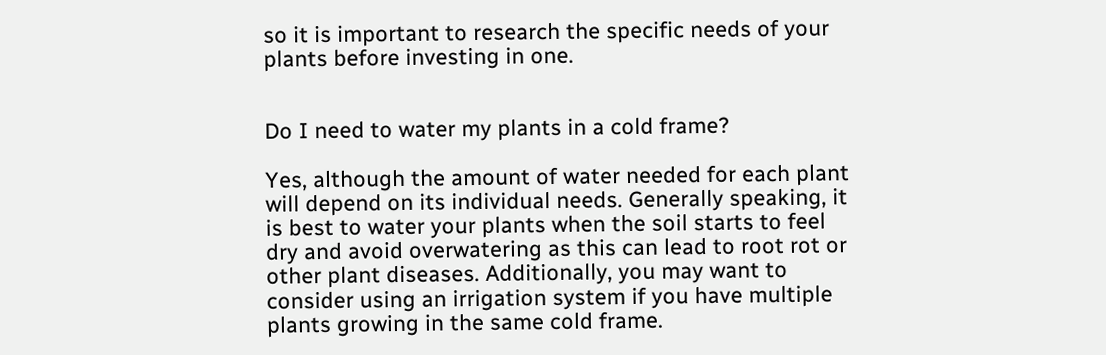so it is important to research the specific needs of your plants before investing in one.


Do I need to water my plants in a cold frame?

Yes, although the amount of water needed for each plant will depend on its individual needs. Generally speaking, it is best to water your plants when the soil starts to feel dry and avoid overwatering as this can lead to root rot or other plant diseases. Additionally, you may want to consider using an irrigation system if you have multiple plants growing in the same cold frame.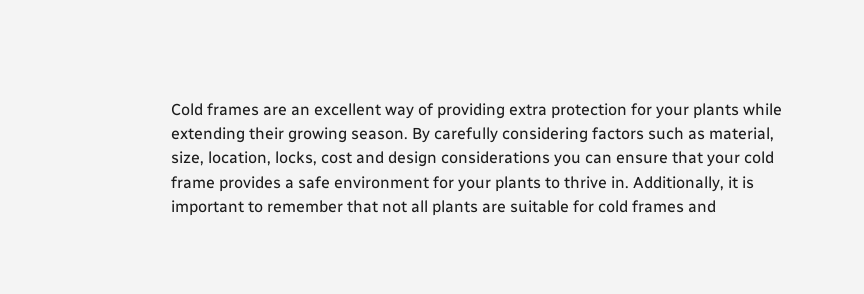Cold frames are an excellent way of providing extra protection for your plants while extending their growing season. By carefully considering factors such as material, size, location, locks, cost and design considerations you can ensure that your cold frame provides a safe environment for your plants to thrive in. Additionally, it is important to remember that not all plants are suitable for cold frames and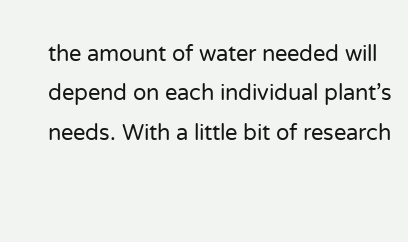the amount of water needed will depend on each individual plant’s needs. With a little bit of research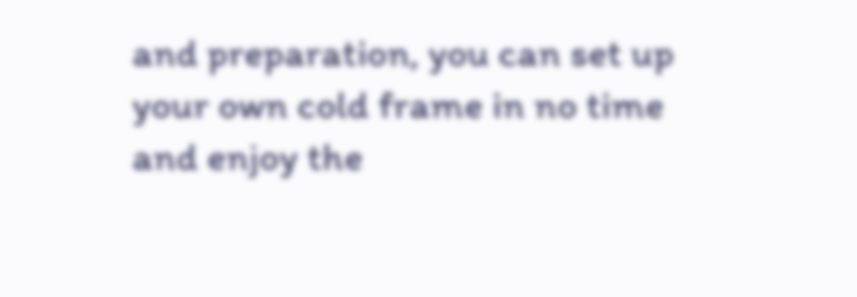and preparation, you can set up your own cold frame in no time and enjoy the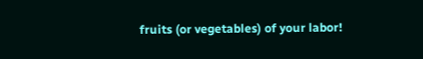fruits (or vegetables) of your labor!